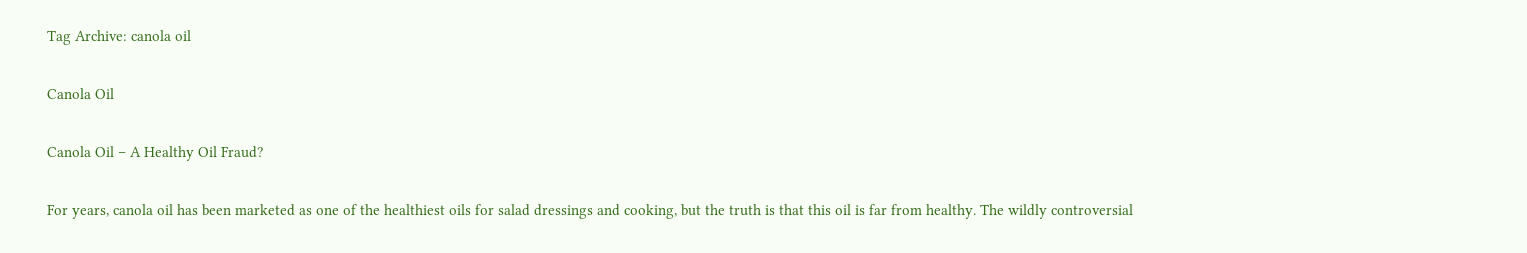Tag Archive: canola oil

Canola Oil

Canola Oil – A Healthy Oil Fraud?

For years, canola oil has been marketed as one of the healthiest oils for salad dressings and cooking, but the truth is that this oil is far from healthy. The wildly controversial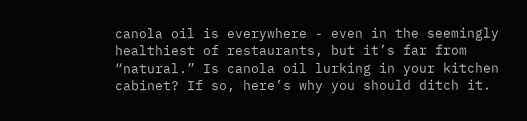canola oil is everywhere - even in the seemingly healthiest of restaurants, but it’s far from “natural.” Is canola oil lurking in your kitchen cabinet? If so, here’s why you should ditch it.